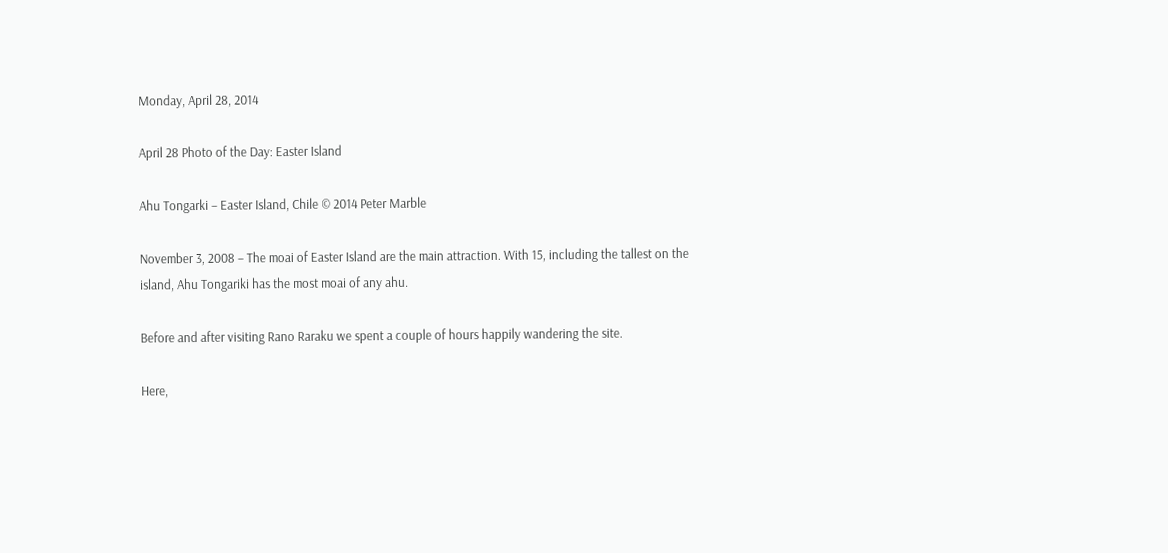Monday, April 28, 2014

April 28 Photo of the Day: Easter Island

Ahu Tongarki – Easter Island, Chile © 2014 Peter Marble

November 3, 2008 – The moai of Easter Island are the main attraction. With 15, including the tallest on the island, Ahu Tongariki has the most moai of any ahu.

Before and after visiting Rano Raraku we spent a couple of hours happily wandering the site.

Here,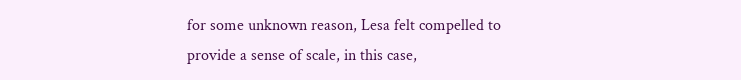for some unknown reason, Lesa felt compelled to provide a sense of scale, in this case,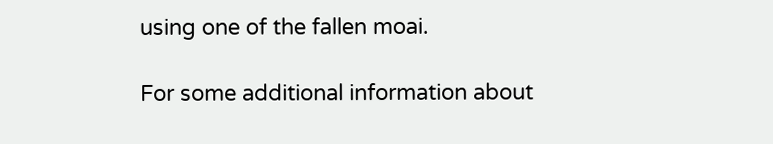using one of the fallen moai.

For some additional information about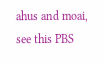ahus and moai, see this PBS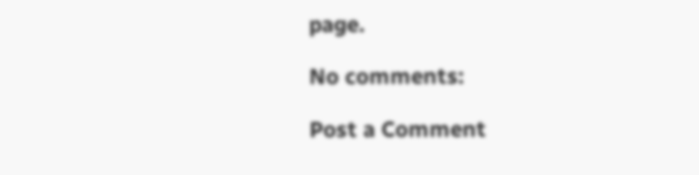page.

No comments:

Post a Comment